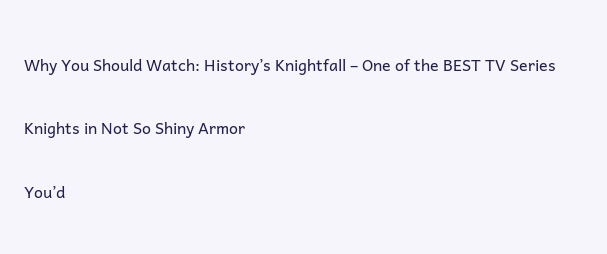Why You Should Watch: History’s Knightfall – One of the BEST TV Series

Knights in Not So Shiny Armor

You’d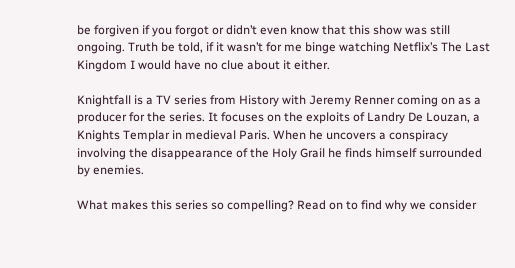be forgiven if you forgot or didn’t even know that this show was still ongoing. Truth be told, if it wasn’t for me binge watching Netflix’s The Last Kingdom I would have no clue about it either.

Knightfall is a TV series from History with Jeremy Renner coming on as a producer for the series. It focuses on the exploits of Landry De Louzan, a Knights Templar in medieval Paris. When he uncovers a conspiracy involving the disappearance of the Holy Grail he finds himself surrounded by enemies.

What makes this series so compelling? Read on to find why we consider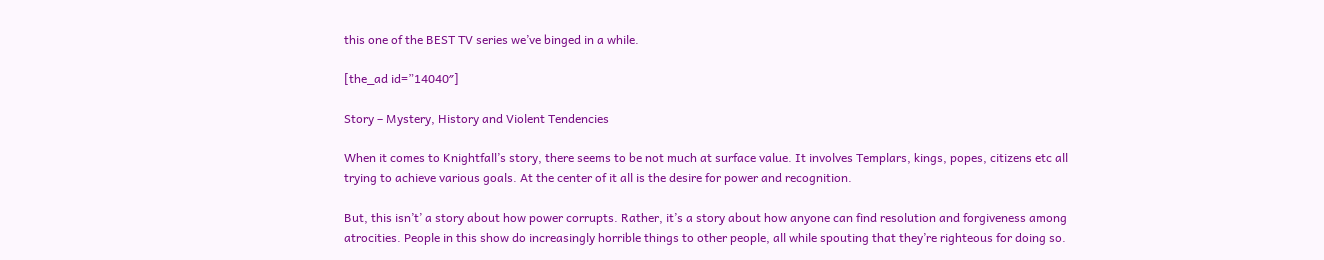this one of the BEST TV series we’ve binged in a while.

[the_ad id=”14040″]

Story – Mystery, History and Violent Tendencies

When it comes to Knightfall’s story, there seems to be not much at surface value. It involves Templars, kings, popes, citizens etc all trying to achieve various goals. At the center of it all is the desire for power and recognition.

But, this isn’t’ a story about how power corrupts. Rather, it’s a story about how anyone can find resolution and forgiveness among atrocities. People in this show do increasingly horrible things to other people, all while spouting that they’re righteous for doing so.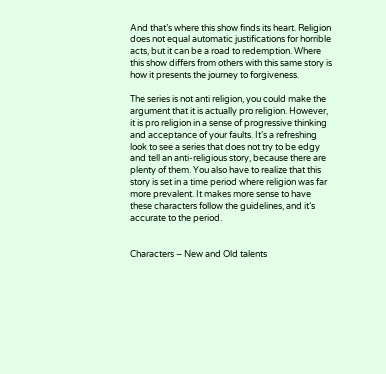And that’s where this show finds its heart. Religion does not equal automatic justifications for horrible acts, but it can be a road to redemption. Where this show differs from others with this same story is how it presents the journey to forgiveness.

The series is not anti religion, you could make the argument that it is actually pro religion. However, it is pro religion in a sense of progressive thinking and acceptance of your faults. It’s a refreshing look to see a series that does not try to be edgy and tell an anti-religious story, because there are plenty of them. You also have to realize that this story is set in a time period where religion was far more prevalent. It makes more sense to have these characters follow the guidelines, and it’s accurate to the period.


Characters – New and Old talents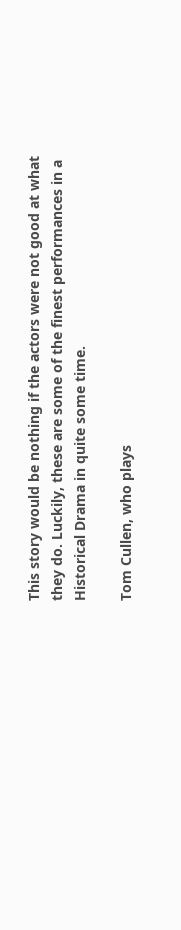This story would be nothing if the actors were not good at what they do. Luckily, these are some of the finest performances in a Historical Drama in quite some time.

Tom Cullen, who plays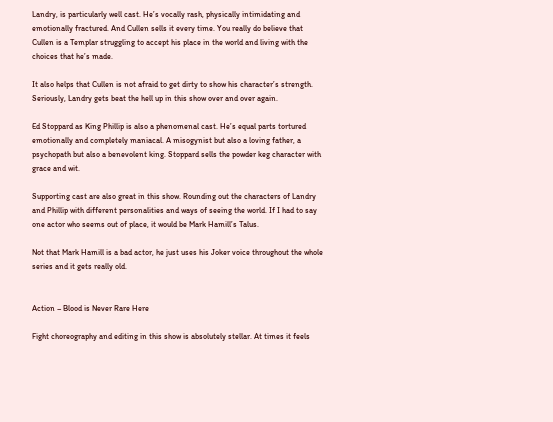Landry, is particularly well cast. He’s vocally rash, physically intimidating and emotionally fractured. And Cullen sells it every time. You really do believe that Cullen is a Templar struggling to accept his place in the world and living with the choices that he’s made.

It also helps that Cullen is not afraid to get dirty to show his character’s strength. Seriously, Landry gets beat the hell up in this show over and over again.

Ed Stoppard as King Phillip is also a phenomenal cast. He’s equal parts tortured emotionally and completely maniacal. A misogynist but also a loving father, a psychopath but also a benevolent king. Stoppard sells the powder keg character with grace and wit.

Supporting cast are also great in this show. Rounding out the characters of Landry and Phillip with different personalities and ways of seeing the world. If I had to say one actor who seems out of place, it would be Mark Hamill’s Talus.

Not that Mark Hamill is a bad actor, he just uses his Joker voice throughout the whole series and it gets really old.


Action – Blood is Never Rare Here

Fight choreography and editing in this show is absolutely stellar. At times it feels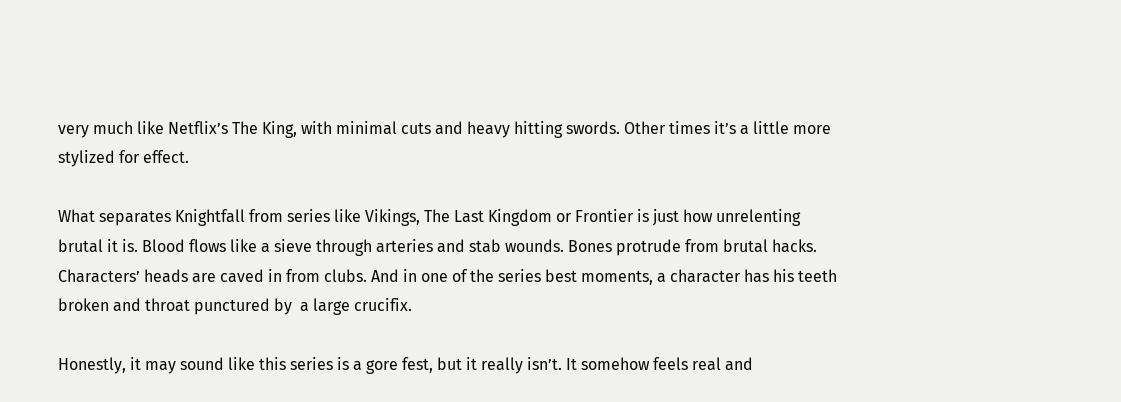very much like Netflix’s The King, with minimal cuts and heavy hitting swords. Other times it’s a little more stylized for effect.

What separates Knightfall from series like Vikings, The Last Kingdom or Frontier is just how unrelenting brutal it is. Blood flows like a sieve through arteries and stab wounds. Bones protrude from brutal hacks. Characters’ heads are caved in from clubs. And in one of the series best moments, a character has his teeth broken and throat punctured by  a large crucifix.

Honestly, it may sound like this series is a gore fest, but it really isn’t. It somehow feels real and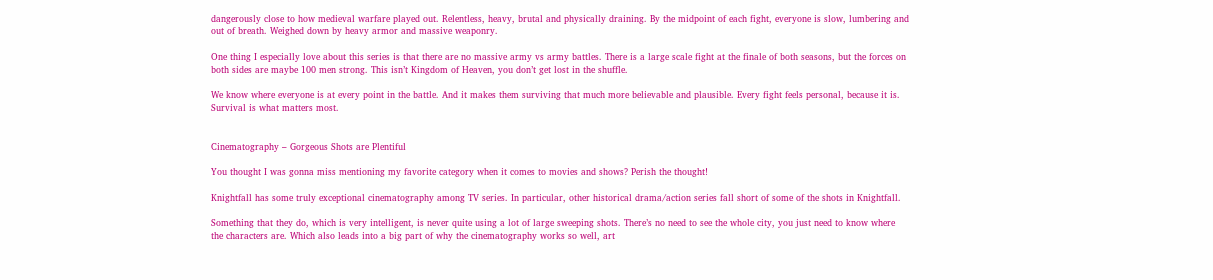dangerously close to how medieval warfare played out. Relentless, heavy, brutal and physically draining. By the midpoint of each fight, everyone is slow, lumbering and out of breath. Weighed down by heavy armor and massive weaponry.

One thing I especially love about this series is that there are no massive army vs army battles. There is a large scale fight at the finale of both seasons, but the forces on both sides are maybe 100 men strong. This isn’t Kingdom of Heaven, you don’t get lost in the shuffle.

We know where everyone is at every point in the battle. And it makes them surviving that much more believable and plausible. Every fight feels personal, because it is. Survival is what matters most.


Cinematography – Gorgeous Shots are Plentiful

You thought I was gonna miss mentioning my favorite category when it comes to movies and shows? Perish the thought!

Knightfall has some truly exceptional cinematography among TV series. In particular, other historical drama/action series fall short of some of the shots in Knightfall.

Something that they do, which is very intelligent, is never quite using a lot of large sweeping shots. There’s no need to see the whole city, you just need to know where the characters are. Which also leads into a big part of why the cinematography works so well, art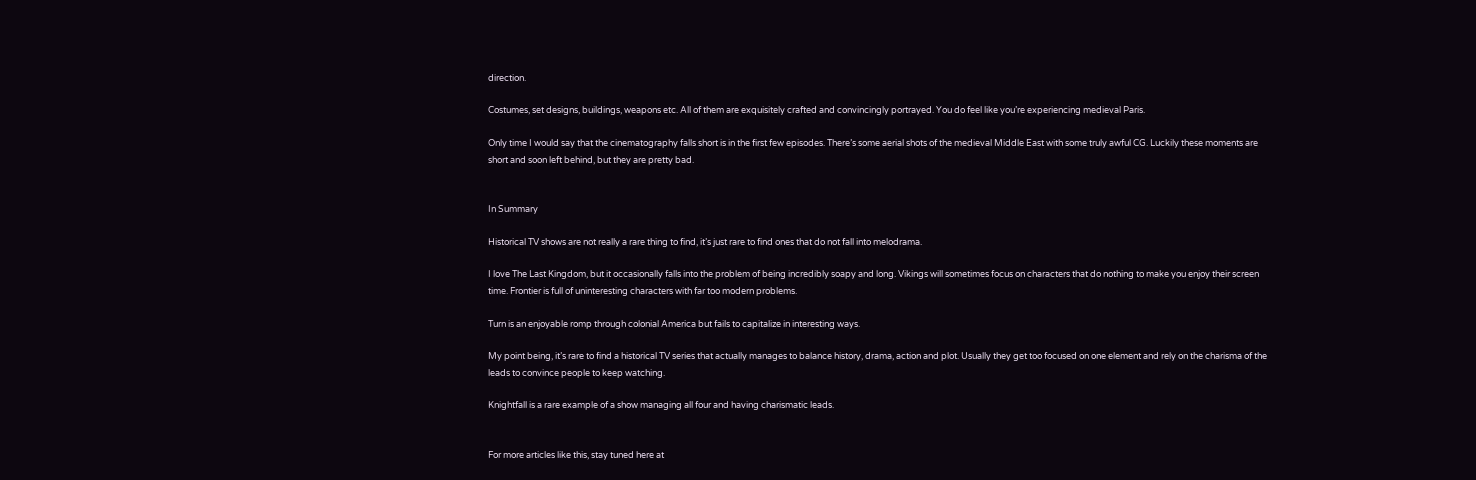direction.

Costumes, set designs, buildings, weapons etc. All of them are exquisitely crafted and convincingly portrayed. You do feel like you’re experiencing medieval Paris.

Only time I would say that the cinematography falls short is in the first few episodes. There’s some aerial shots of the medieval Middle East with some truly awful CG. Luckily these moments are short and soon left behind, but they are pretty bad.


In Summary

Historical TV shows are not really a rare thing to find, it’s just rare to find ones that do not fall into melodrama.

I love The Last Kingdom, but it occasionally falls into the problem of being incredibly soapy and long. Vikings will sometimes focus on characters that do nothing to make you enjoy their screen time. Frontier is full of uninteresting characters with far too modern problems.

Turn is an enjoyable romp through colonial America but fails to capitalize in interesting ways.

My point being, it’s rare to find a historical TV series that actually manages to balance history, drama, action and plot. Usually they get too focused on one element and rely on the charisma of the leads to convince people to keep watching.

Knightfall is a rare example of a show managing all four and having charismatic leads.


For more articles like this, stay tuned here at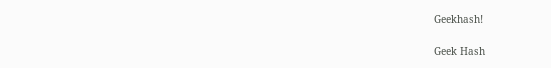Geekhash!

Geek Hash